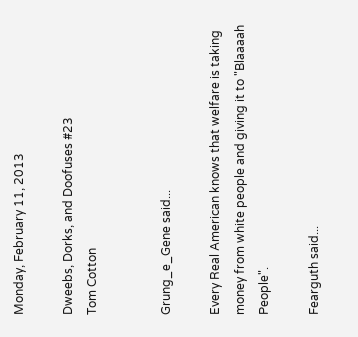Monday, February 11, 2013

Dweebs, Dorks, and Doofuses #23
Tom Cotton


Grung_e_Gene said...

Every Real American knows that welfare is taking money from white people and giving it to "Blaaaah People".

Fearguth said...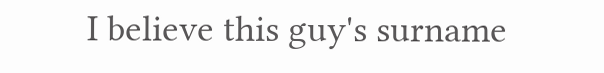I believe this guy's surname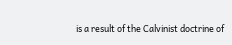is a result of the Calvinist doctrine of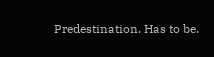Predestination. Has to be.